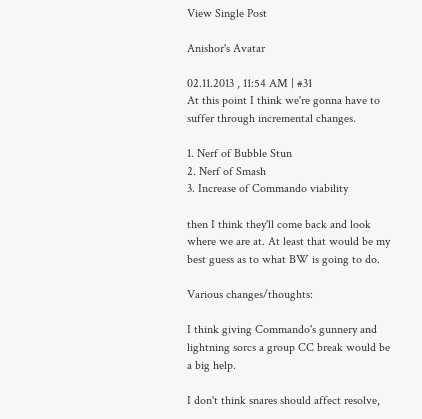View Single Post

Anishor's Avatar

02.11.2013 , 11:54 AM | #31
At this point I think we're gonna have to suffer through incremental changes.

1. Nerf of Bubble Stun
2. Nerf of Smash
3. Increase of Commando viability

then I think they'll come back and look where we are at. At least that would be my best guess as to what BW is going to do.

Various changes/thoughts:

I think giving Commando's gunnery and lightning sorcs a group CC break would be a big help.

I don't think snares should affect resolve,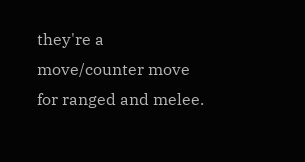they're a move/counter move for ranged and melee.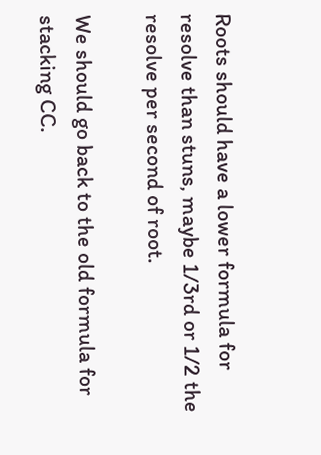Roots should have a lower formula for resolve than stuns, maybe 1/3rd or 1/2 the resolve per second of root.

We should go back to the old formula for stacking CC.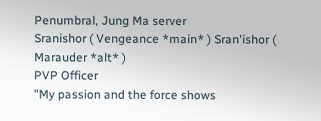Penumbral, Jung Ma server
Sranishor ( Vengeance *main* ) Sran'ishor ( Marauder *alt* )
PVP Officer
"My passion and the force shows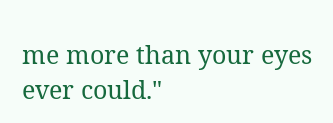me more than your eyes ever could."